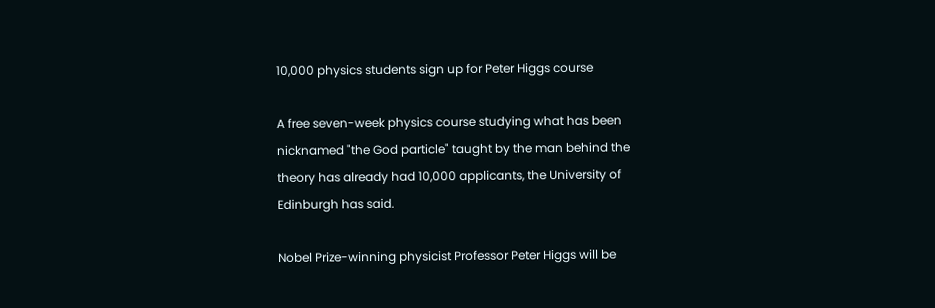10,000 physics students sign up for Peter Higgs course

A free seven-week physics course studying what has been nicknamed "the God particle" taught by the man behind the theory has already had 10,000 applicants, the University of Edinburgh has said.

Nobel Prize-winning physicist Professor Peter Higgs will be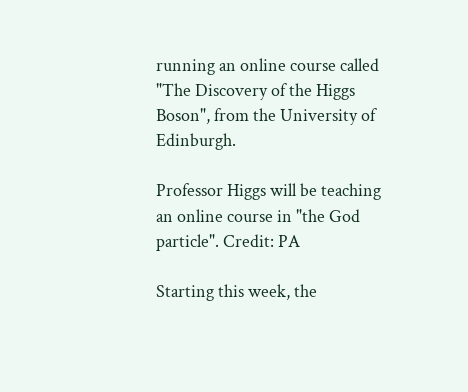running an online course called "The Discovery of the Higgs Boson", from the University of Edinburgh.

Professor Higgs will be teaching an online course in "the God particle". Credit: PA

Starting this week, the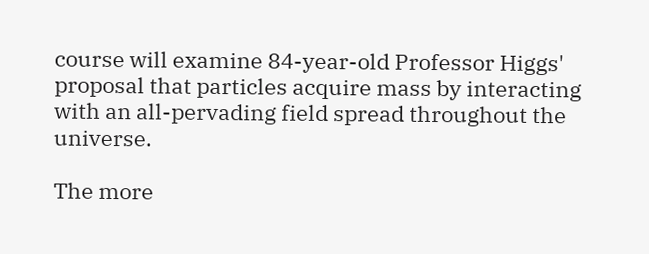course will examine 84-year-old Professor Higgs' proposal that particles acquire mass by interacting with an all-pervading field spread throughout the universe.

The more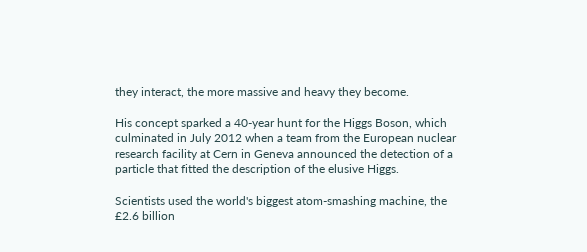they interact, the more massive and heavy they become.

His concept sparked a 40-year hunt for the Higgs Boson, which culminated in July 2012 when a team from the European nuclear research facility at Cern in Geneva announced the detection of a particle that fitted the description of the elusive Higgs.

Scientists used the world's biggest atom-smashing machine, the £2.6 billion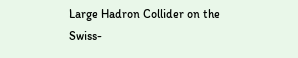Large Hadron Collider on the Swiss-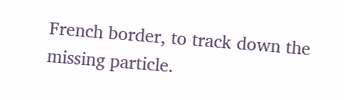French border, to track down the missing particle.